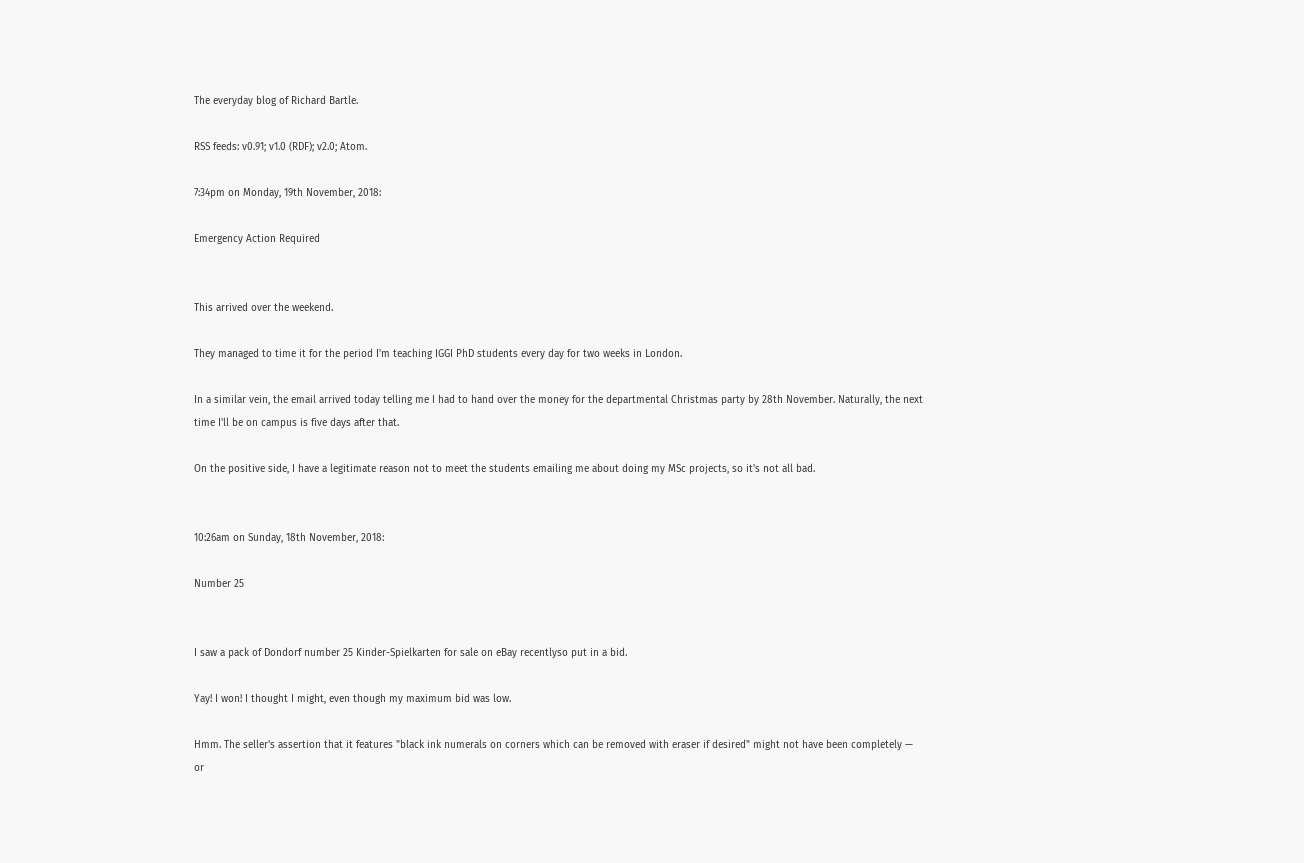The everyday blog of Richard Bartle.

RSS feeds: v0.91; v1.0 (RDF); v2.0; Atom.

7:34pm on Monday, 19th November, 2018:

Emergency Action Required


This arrived over the weekend.

They managed to time it for the period I'm teaching IGGI PhD students every day for two weeks in London.

In a similar vein, the email arrived today telling me I had to hand over the money for the departmental Christmas party by 28th November. Naturally, the next time I'll be on campus is five days after that.

On the positive side, I have a legitimate reason not to meet the students emailing me about doing my MSc projects, so it's not all bad.


10:26am on Sunday, 18th November, 2018:

Number 25


I saw a pack of Dondorf number 25 Kinder-Spielkarten for sale on eBay recentlyso put in a bid.

Yay! I won! I thought I might, even though my maximum bid was low.

Hmm. The seller's assertion that it features "black ink numerals on corners which can be removed with eraser if desired" might not have been completely — or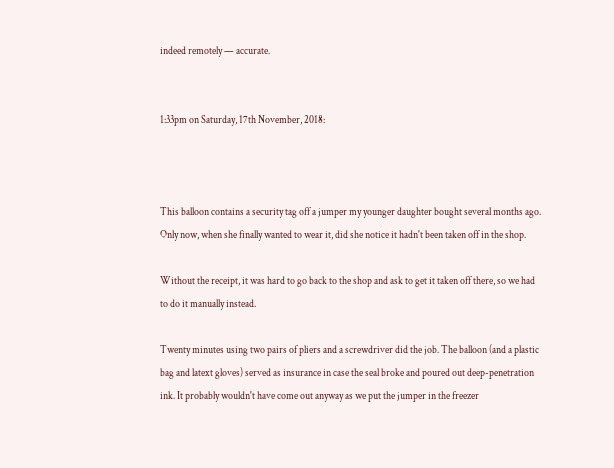indeed remotely — accurate.


1:33pm on Saturday, 17th November, 2018:



This balloon contains a security tag off a jumper my younger daughter bought several months ago. Only now, when she finally wanted to wear it, did she notice it hadn't been taken off in the shop.

Without the receipt, it was hard to go back to the shop and ask to get it taken off there, so we had to do it manually instead.

Twenty minutes using two pairs of pliers and a screwdriver did the job. The balloon (and a plastic bag and latext gloves) served as insurance in case the seal broke and poured out deep-penetration ink. It probably wouldn't have come out anyway as we put the jumper in the freezer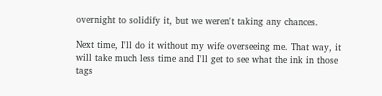overnight to solidify it, but we weren't taking any chances.

Next time, I'll do it without my wife overseeing me. That way, it will take much less time and I'll get to see what the ink in those tags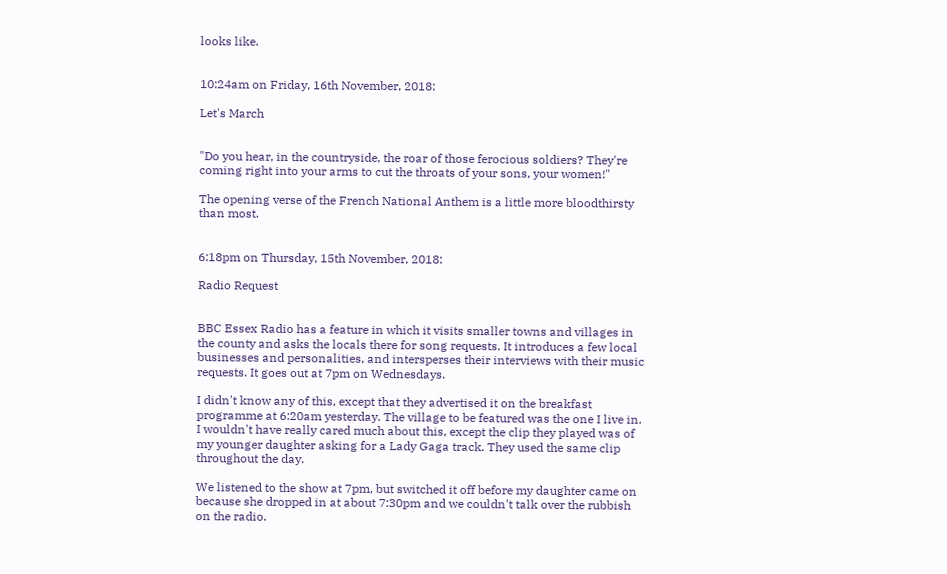looks like.


10:24am on Friday, 16th November, 2018:

Let's March


"Do you hear, in the countryside, the roar of those ferocious soldiers? They're coming right into your arms to cut the throats of your sons, your women!"

The opening verse of the French National Anthem is a little more bloodthirsty than most.


6:18pm on Thursday, 15th November, 2018:

Radio Request


BBC Essex Radio has a feature in which it visits smaller towns and villages in the county and asks the locals there for song requests. It introduces a few local businesses and personalities, and intersperses their interviews with their music requests. It goes out at 7pm on Wednesdays.

I didn't know any of this, except that they advertised it on the breakfast programme at 6:20am yesterday. The village to be featured was the one I live in. I wouldn't have really cared much about this, except the clip they played was of my younger daughter asking for a Lady Gaga track. They used the same clip throughout the day.

We listened to the show at 7pm, but switched it off before my daughter came on because she dropped in at about 7:30pm and we couldn't talk over the rubbish on the radio.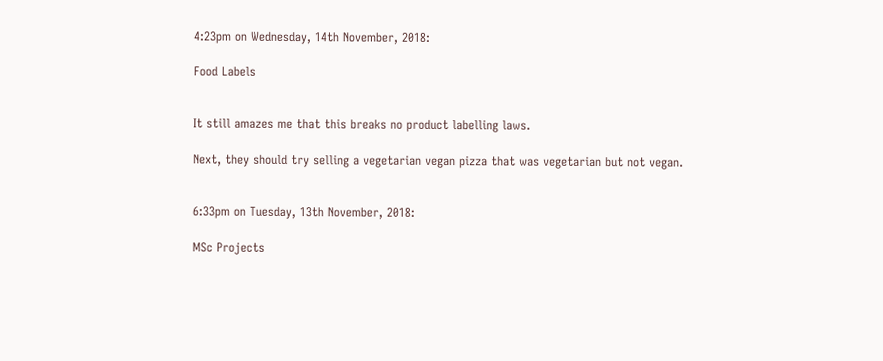4:23pm on Wednesday, 14th November, 2018:

Food Labels


It still amazes me that this breaks no product labelling laws.

Next, they should try selling a vegetarian vegan pizza that was vegetarian but not vegan.


6:33pm on Tuesday, 13th November, 2018:

MSc Projects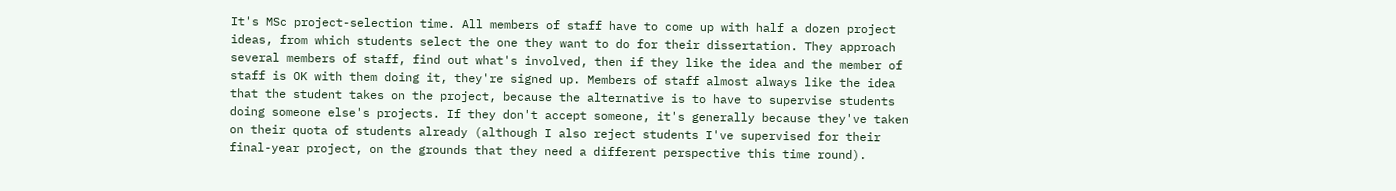It's MSc project-selection time. All members of staff have to come up with half a dozen project ideas, from which students select the one they want to do for their dissertation. They approach several members of staff, find out what's involved, then if they like the idea and the member of staff is OK with them doing it, they're signed up. Members of staff almost always like the idea that the student takes on the project, because the alternative is to have to supervise students doing someone else's projects. If they don't accept someone, it's generally because they've taken on their quota of students already (although I also reject students I've supervised for their final-year project, on the grounds that they need a different perspective this time round).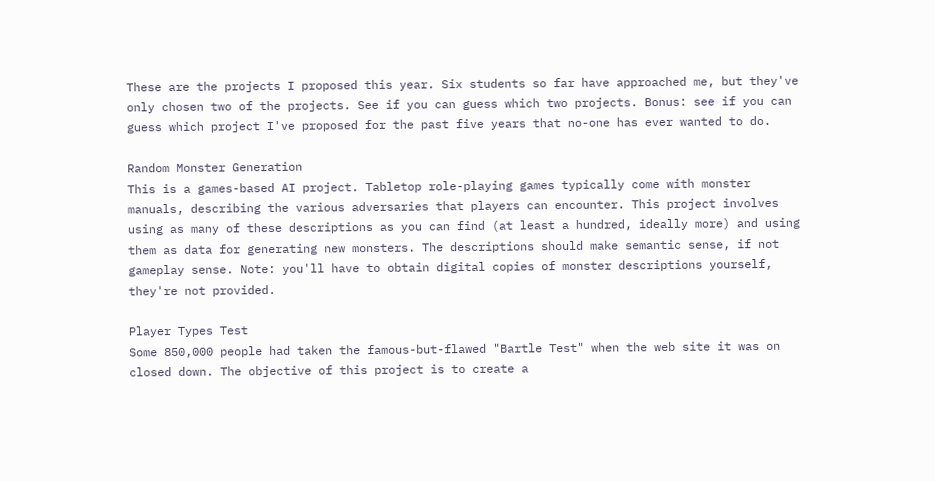These are the projects I proposed this year. Six students so far have approached me, but they've only chosen two of the projects. See if you can guess which two projects. Bonus: see if you can guess which project I've proposed for the past five years that no-one has ever wanted to do.

Random Monster Generation
This is a games-based AI project. Tabletop role-playing games typically come with monster manuals, describing the various adversaries that players can encounter. This project involves using as many of these descriptions as you can find (at least a hundred, ideally more) and using them as data for generating new monsters. The descriptions should make semantic sense, if not gameplay sense. Note: you'll have to obtain digital copies of monster descriptions yourself, they're not provided.

Player Types Test
Some 850,000 people had taken the famous-but-flawed "Bartle Test" when the web site it was on closed down. The objective of this project is to create a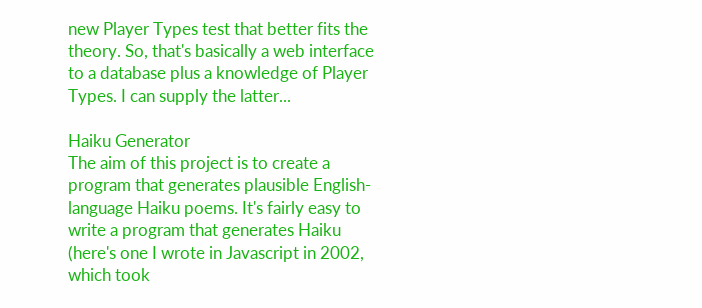new Player Types test that better fits the theory. So, that's basically a web interface to a database plus a knowledge of Player Types. I can supply the latter...

Haiku Generator
The aim of this project is to create a program that generates plausible English-language Haiku poems. It's fairly easy to write a program that generates Haiku (here's one I wrote in Javascript in 2002, which took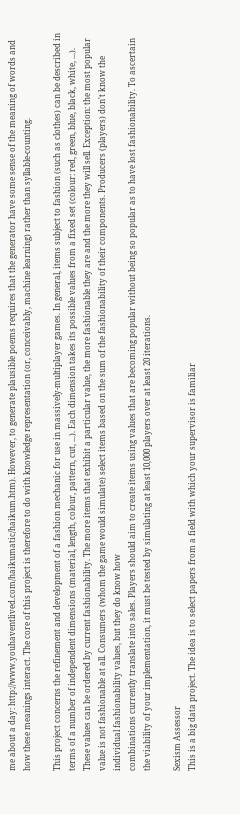me about a day: http://www.youhaventlived.com/haikumatic/haikum.htm). However, to generate plausible poems requires that the generator have some sense of the meaning of words and how these meanings interact. The core of this project is therefore to do with knowledge representation (or, conceivably, machine learning) rather than syllable-counting.

This project concerns the refinement and development of a fashion mechanic for use in massively-multiplayer games. In general, items subject to fashion (such as clothes) can be described in terms of a number of independent dimensions (material, length, colour, pattern, cut, ...). Each dimension takes its possible values from a fixed set (colour: red, green, blue, black, white, ...). These values can be ordered by current fashionability. The more items that exhibit a particular value, the more fashionable they are and the more they will sell. Exception: the most popular value is not fashionable at all. Consumers (whom the game would simulate) select items based on the sum of the fashionability of their components. Producers (players) don't know the individual fashionability values, but they do know how
combinations currently translate into sales. Players should aim to create items using values that are becoming popular without being so popular as to have lost fashionability. To ascertain the viability of your implementation, it must be tested by simulating at least 10,000 players over at least 20 iterations.

Sexism Assessor
This is a big data project. The idea is to select papers from a field with which your supervisor is familiar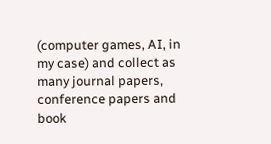(computer games, AI, in my case) and collect as many journal papers, conference papers and book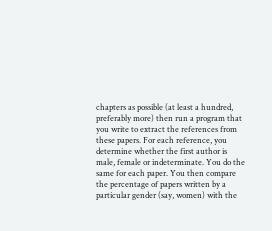chapters as possible (at least a hundred, preferably more) then run a program that you write to extract the references from these papers. For each reference, you determine whether the first author is male, female or indeterminate. You do the same for each paper. You then compare the percentage of papers written by a particular gender (say, women) with the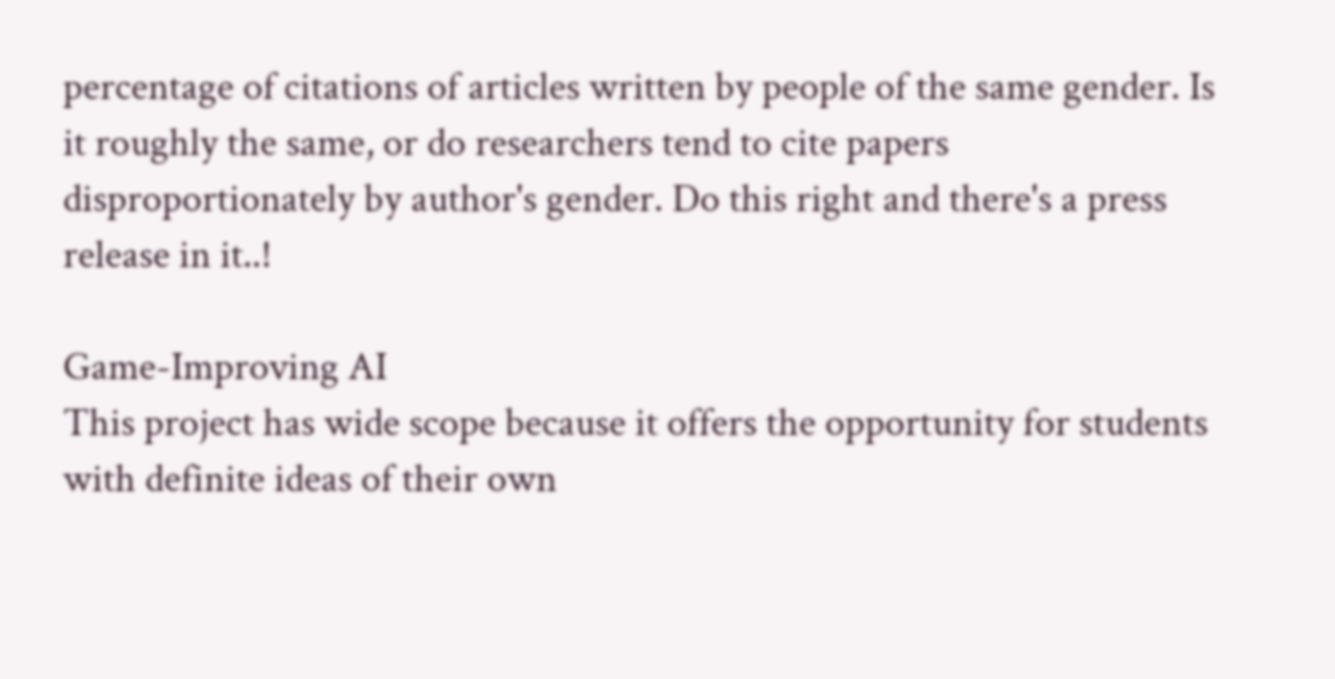percentage of citations of articles written by people of the same gender. Is it roughly the same, or do researchers tend to cite papers disproportionately by author's gender. Do this right and there's a press release in it..!

Game-Improving AI
This project has wide scope because it offers the opportunity for students with definite ideas of their own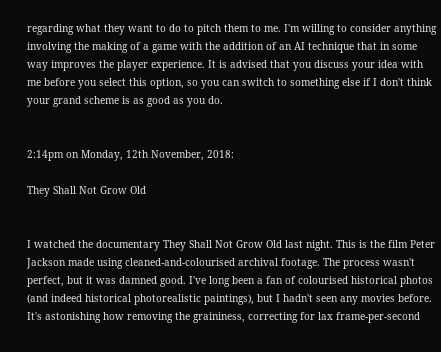regarding what they want to do to pitch them to me. I'm willing to consider anything involving the making of a game with the addition of an AI technique that in some way improves the player experience. It is advised that you discuss your idea with me before you select this option, so you can switch to something else if I don't think your grand scheme is as good as you do.


2:14pm on Monday, 12th November, 2018:

They Shall Not Grow Old


I watched the documentary They Shall Not Grow Old last night. This is the film Peter Jackson made using cleaned-and-colourised archival footage. The process wasn't perfect, but it was damned good. I've long been a fan of colourised historical photos (and indeed historical photorealistic paintings), but I hadn't seen any movies before. It's astonishing how removing the graininess, correcting for lax frame-per-second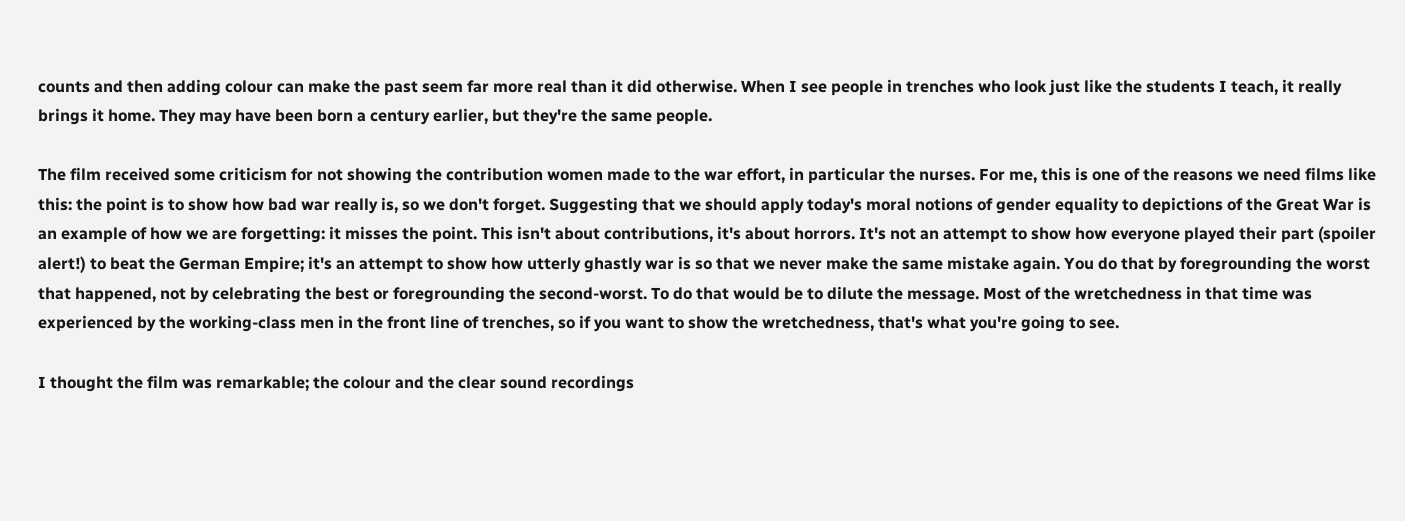counts and then adding colour can make the past seem far more real than it did otherwise. When I see people in trenches who look just like the students I teach, it really brings it home. They may have been born a century earlier, but they're the same people.

The film received some criticism for not showing the contribution women made to the war effort, in particular the nurses. For me, this is one of the reasons we need films like this: the point is to show how bad war really is, so we don't forget. Suggesting that we should apply today's moral notions of gender equality to depictions of the Great War is an example of how we are forgetting: it misses the point. This isn't about contributions, it's about horrors. It's not an attempt to show how everyone played their part (spoiler alert!) to beat the German Empire; it's an attempt to show how utterly ghastly war is so that we never make the same mistake again. You do that by foregrounding the worst that happened, not by celebrating the best or foregrounding the second-worst. To do that would be to dilute the message. Most of the wretchedness in that time was experienced by the working-class men in the front line of trenches, so if you want to show the wretchedness, that's what you're going to see.

I thought the film was remarkable; the colour and the clear sound recordings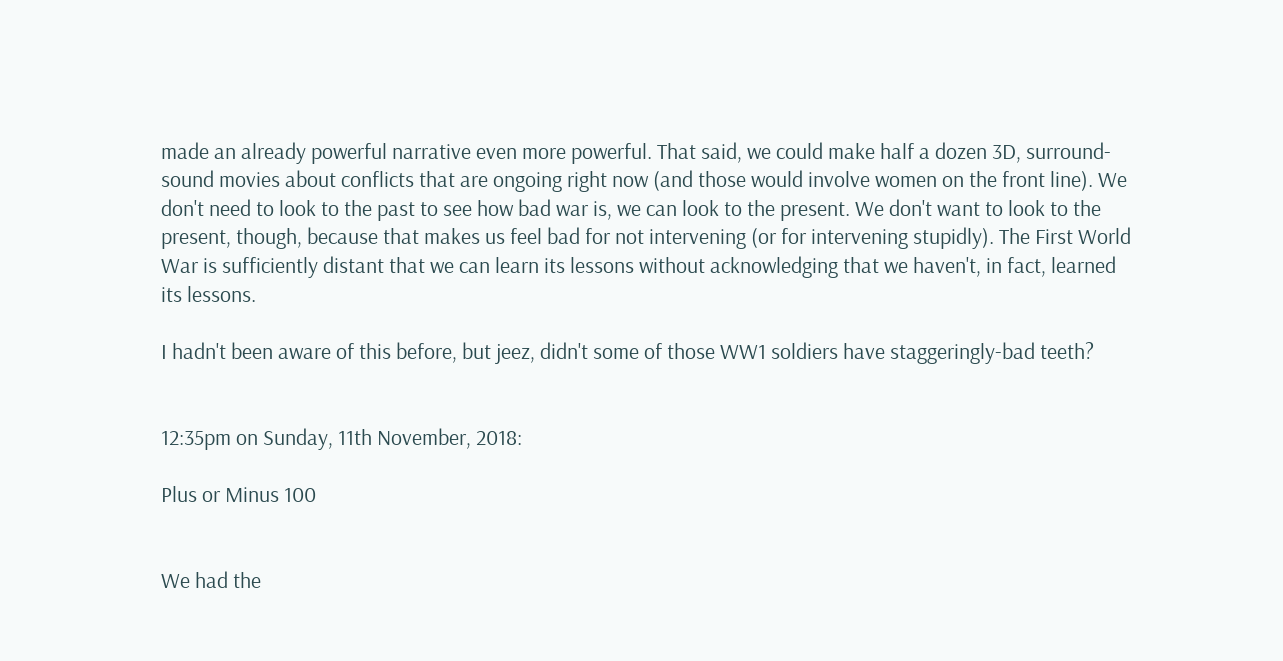made an already powerful narrative even more powerful. That said, we could make half a dozen 3D, surround-sound movies about conflicts that are ongoing right now (and those would involve women on the front line). We don't need to look to the past to see how bad war is, we can look to the present. We don't want to look to the present, though, because that makes us feel bad for not intervening (or for intervening stupidly). The First World War is sufficiently distant that we can learn its lessons without acknowledging that we haven't, in fact, learned its lessons.

I hadn't been aware of this before, but jeez, didn't some of those WW1 soldiers have staggeringly-bad teeth?


12:35pm on Sunday, 11th November, 2018:

Plus or Minus 100


We had the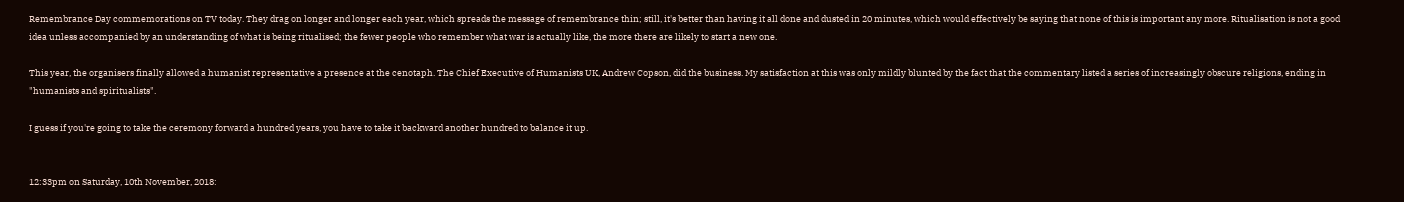Remembrance Day commemorations on TV today. They drag on longer and longer each year, which spreads the message of remembrance thin; still, it's better than having it all done and dusted in 20 minutes, which would effectively be saying that none of this is important any more. Ritualisation is not a good idea unless accompanied by an understanding of what is being ritualised; the fewer people who remember what war is actually like, the more there are likely to start a new one.

This year, the organisers finally allowed a humanist representative a presence at the cenotaph. The Chief Executive of Humanists UK, Andrew Copson, did the business. My satisfaction at this was only mildly blunted by the fact that the commentary listed a series of increasingly obscure religions, ending in "humanists and spiritualists".

I guess if you're going to take the ceremony forward a hundred years, you have to take it backward another hundred to balance it up.


12:33pm on Saturday, 10th November, 2018: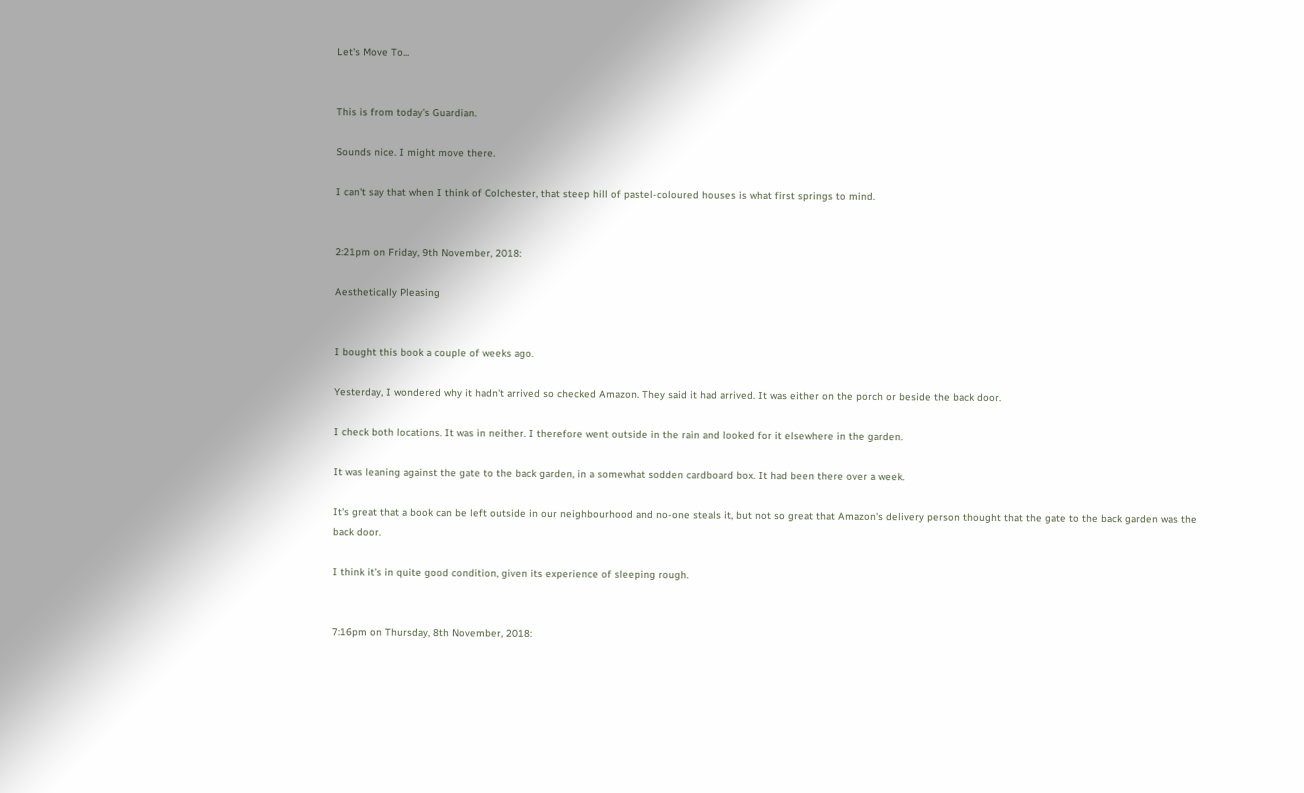Let's Move To...


This is from today's Guardian.

Sounds nice. I might move there.

I can't say that when I think of Colchester, that steep hill of pastel-coloured houses is what first springs to mind.


2:21pm on Friday, 9th November, 2018:

Aesthetically Pleasing


I bought this book a couple of weeks ago.

Yesterday, I wondered why it hadn't arrived so checked Amazon. They said it had arrived. It was either on the porch or beside the back door.

I check both locations. It was in neither. I therefore went outside in the rain and looked for it elsewhere in the garden.

It was leaning against the gate to the back garden, in a somewhat sodden cardboard box. It had been there over a week.

It's great that a book can be left outside in our neighbourhood and no-one steals it, but not so great that Amazon's delivery person thought that the gate to the back garden was the back door.

I think it's in quite good condition, given its experience of sleeping rough.


7:16pm on Thursday, 8th November, 2018: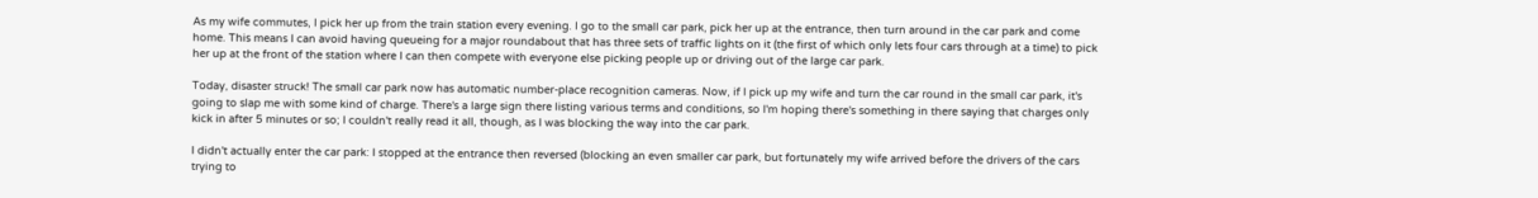As my wife commutes, I pick her up from the train station every evening. I go to the small car park, pick her up at the entrance, then turn around in the car park and come home. This means I can avoid having queueing for a major roundabout that has three sets of traffic lights on it (the first of which only lets four cars through at a time) to pick her up at the front of the station where I can then compete with everyone else picking people up or driving out of the large car park.

Today, disaster struck! The small car park now has automatic number-place recognition cameras. Now, if I pick up my wife and turn the car round in the small car park, it's going to slap me with some kind of charge. There's a large sign there listing various terms and conditions, so I'm hoping there's something in there saying that charges only kick in after 5 minutes or so; I couldn't really read it all, though, as I was blocking the way into the car park.

I didn't actually enter the car park: I stopped at the entrance then reversed (blocking an even smaller car park, but fortunately my wife arrived before the drivers of the cars trying to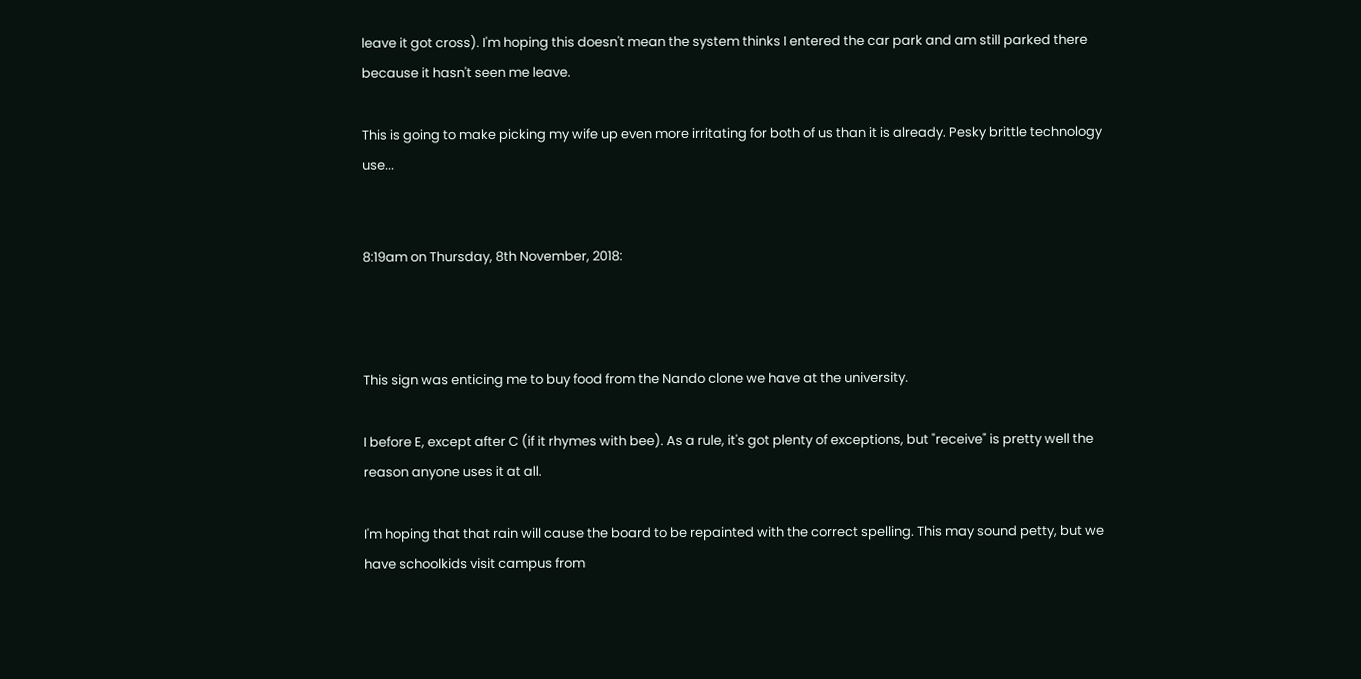leave it got cross). I'm hoping this doesn't mean the system thinks I entered the car park and am still parked there because it hasn't seen me leave.

This is going to make picking my wife up even more irritating for both of us than it is already. Pesky brittle technology use...


8:19am on Thursday, 8th November, 2018:



This sign was enticing me to buy food from the Nando clone we have at the university.

I before E, except after C (if it rhymes with bee). As a rule, it's got plenty of exceptions, but "receive" is pretty well the reason anyone uses it at all.

I'm hoping that that rain will cause the board to be repainted with the correct spelling. This may sound petty, but we have schoolkids visit campus from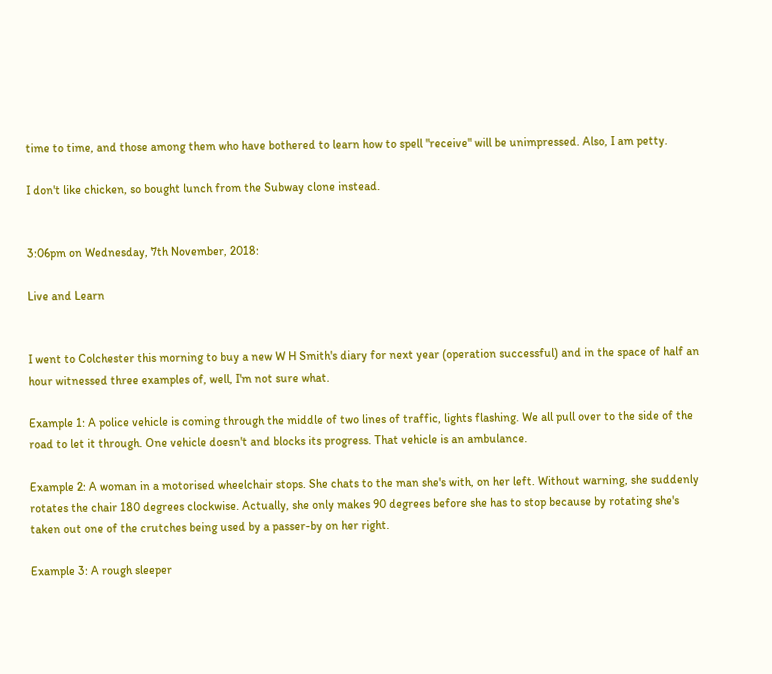time to time, and those among them who have bothered to learn how to spell "receive" will be unimpressed. Also, I am petty.

I don't like chicken, so bought lunch from the Subway clone instead.


3:06pm on Wednesday, 7th November, 2018:

Live and Learn


I went to Colchester this morning to buy a new W H Smith's diary for next year (operation successful) and in the space of half an hour witnessed three examples of, well, I'm not sure what.

Example 1: A police vehicle is coming through the middle of two lines of traffic, lights flashing. We all pull over to the side of the road to let it through. One vehicle doesn't and blocks its progress. That vehicle is an ambulance.

Example 2: A woman in a motorised wheelchair stops. She chats to the man she's with, on her left. Without warning, she suddenly rotates the chair 180 degrees clockwise. Actually, she only makes 90 degrees before she has to stop because by rotating she's taken out one of the crutches being used by a passer-by on her right.

Example 3: A rough sleeper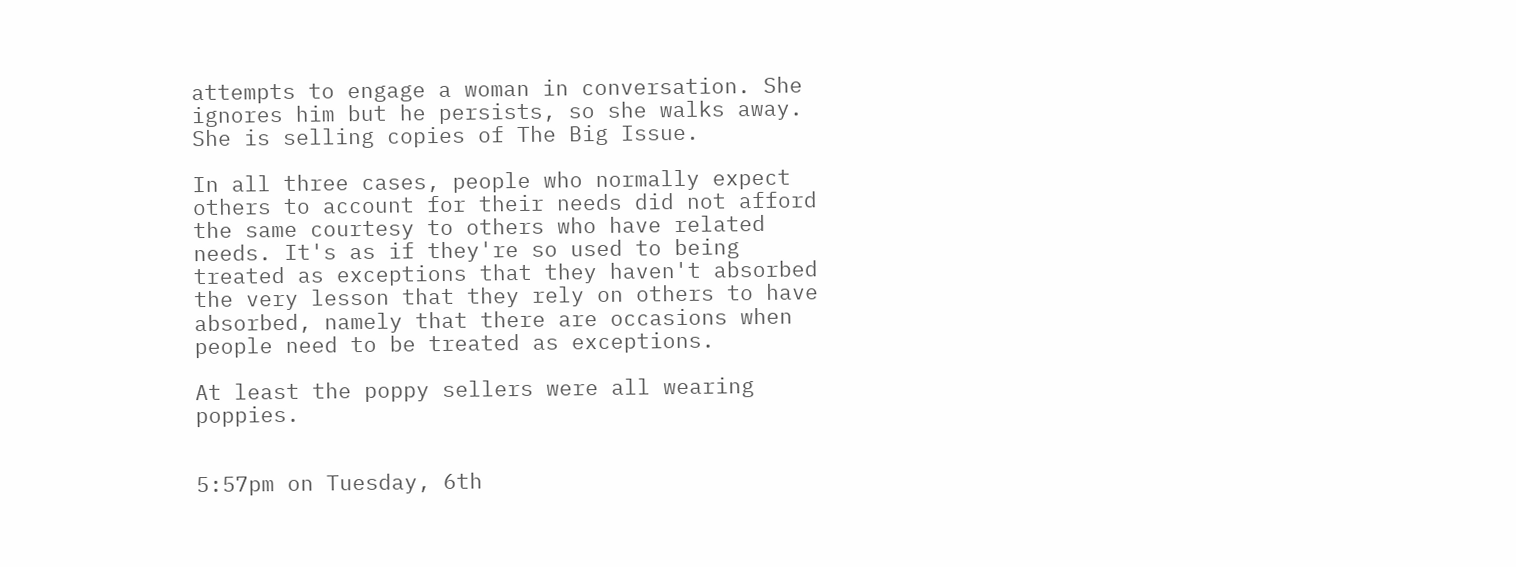attempts to engage a woman in conversation. She ignores him but he persists, so she walks away. She is selling copies of The Big Issue.

In all three cases, people who normally expect others to account for their needs did not afford the same courtesy to others who have related needs. It's as if they're so used to being treated as exceptions that they haven't absorbed the very lesson that they rely on others to have absorbed, namely that there are occasions when people need to be treated as exceptions.

At least the poppy sellers were all wearing poppies.


5:57pm on Tuesday, 6th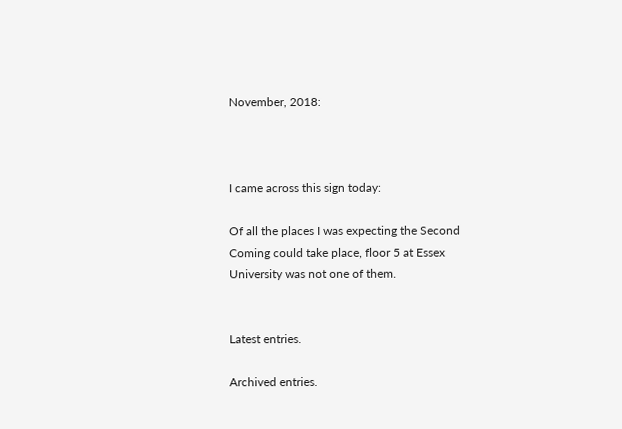November, 2018:



I came across this sign today:

Of all the places I was expecting the Second Coming could take place, floor 5 at Essex University was not one of them.


Latest entries.

Archived entries.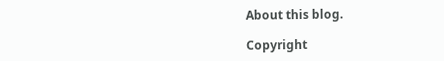About this blog.

Copyright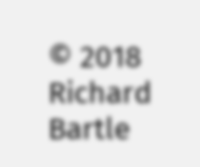© 2018 Richard Bartle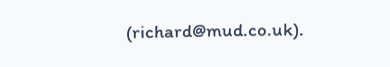(richard@mud.co.uk).